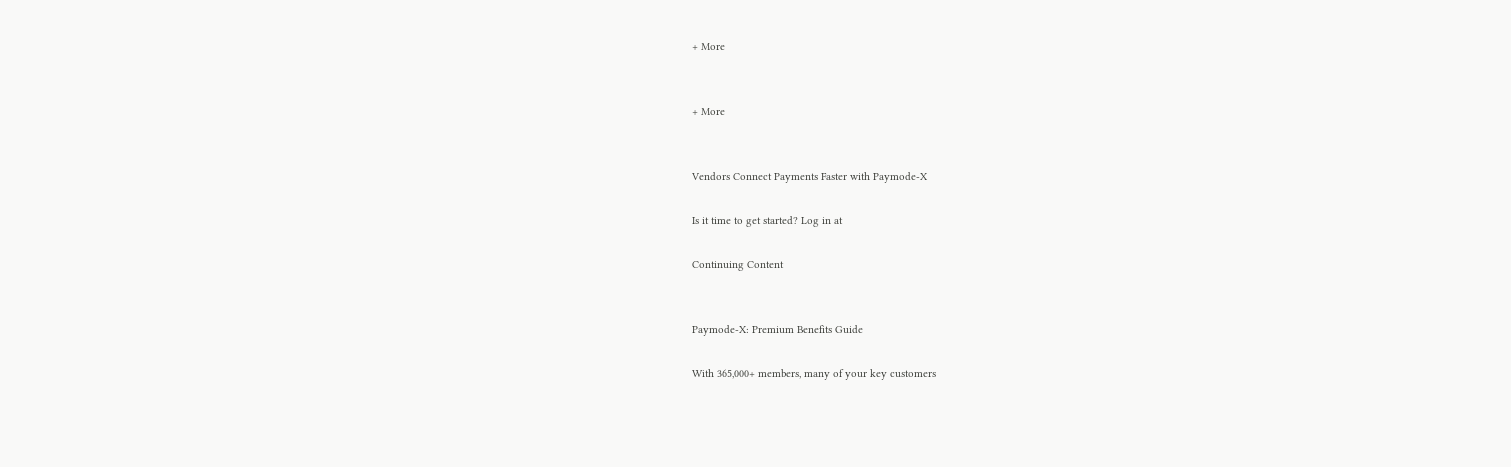+ More


+ More


Vendors Connect Payments Faster with Paymode-X

Is it time to get started? Log in at

Continuing Content


Paymode-X: Premium Benefits Guide

With 365,000+ members, many of your key customers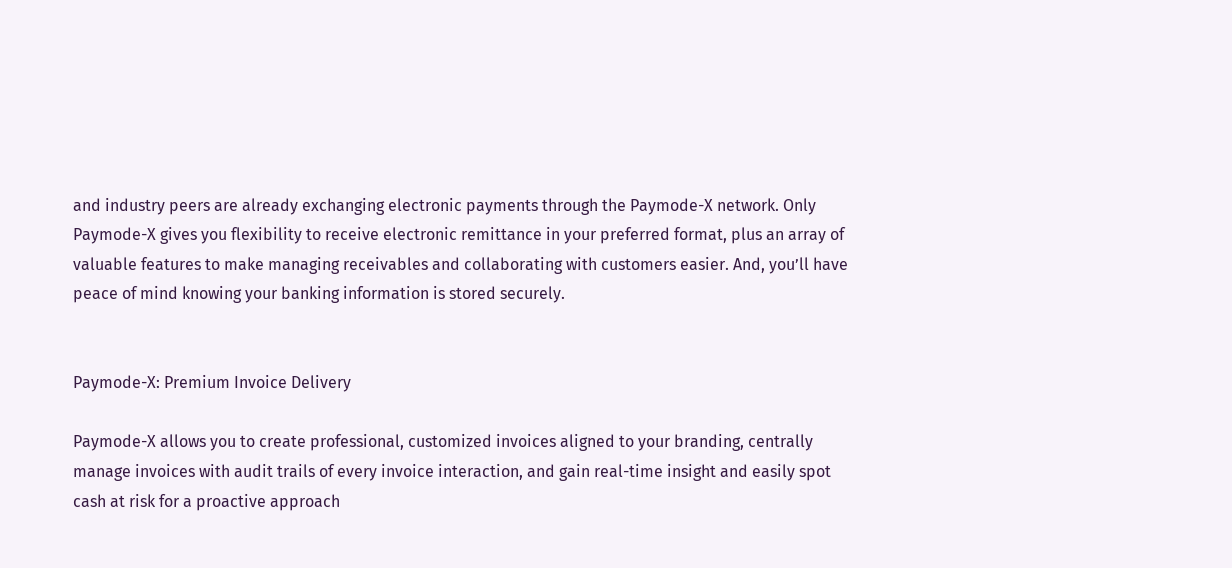and industry peers are already exchanging electronic payments through the Paymode-X network. Only Paymode-X gives you flexibility to receive electronic remittance in your preferred format, plus an array of valuable features to make managing receivables and collaborating with customers easier. And, you’ll have peace of mind knowing your banking information is stored securely.


Paymode-X: Premium Invoice Delivery

Paymode-X allows you to create professional, customized invoices aligned to your branding, centrally manage invoices with audit trails of every invoice interaction, and gain real-time insight and easily spot cash at risk for a proactive approach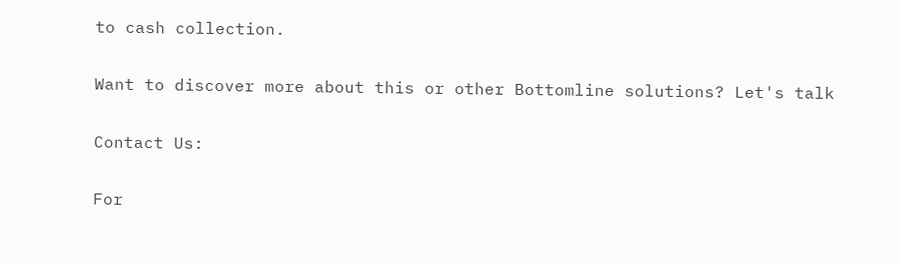to cash collection.

Want to discover more about this or other Bottomline solutions? Let's talk

Contact Us:

For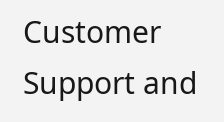Customer Support and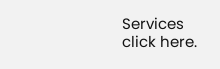Services click here.